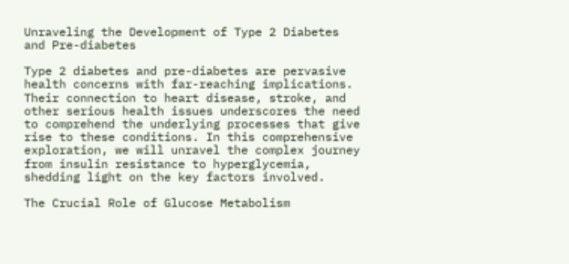Unraveling the Development of Type 2 Diabetes and Pre-diabetes

Type 2 diabetes and pre-diabetes are pervasive health concerns with far-reaching implications. Their connection to heart disease, stroke, and other serious health issues underscores the need to comprehend the underlying processes that give rise to these conditions. In this comprehensive exploration, we will unravel the complex journey from insulin resistance to hyperglycemia, shedding light on the key factors involved.

The Crucial Role of Glucose Metabolism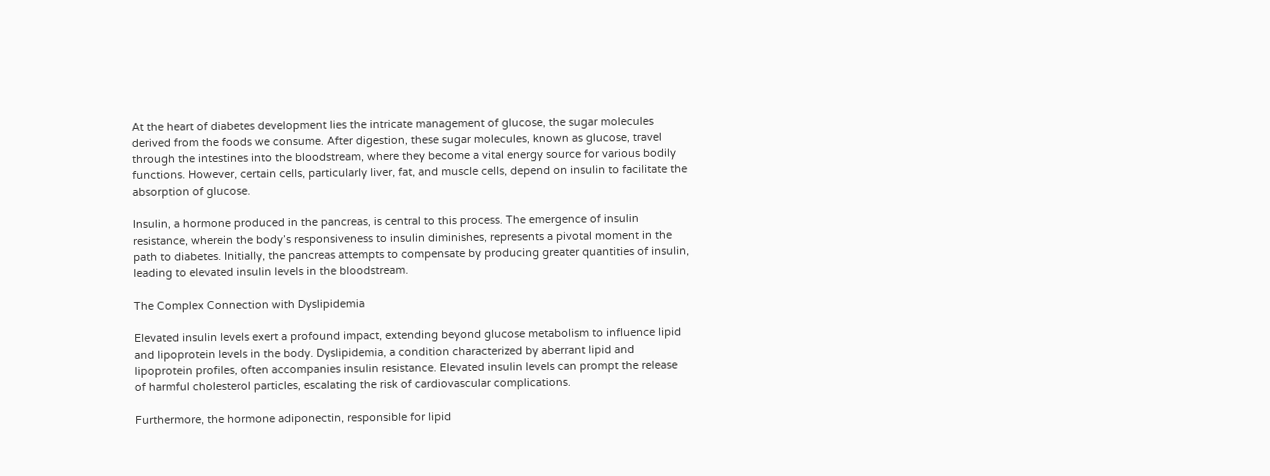At the heart of diabetes development lies the intricate management of glucose, the sugar molecules derived from the foods we consume. After digestion, these sugar molecules, known as glucose, travel through the intestines into the bloodstream, where they become a vital energy source for various bodily functions. However, certain cells, particularly liver, fat, and muscle cells, depend on insulin to facilitate the absorption of glucose.

Insulin, a hormone produced in the pancreas, is central to this process. The emergence of insulin resistance, wherein the body’s responsiveness to insulin diminishes, represents a pivotal moment in the path to diabetes. Initially, the pancreas attempts to compensate by producing greater quantities of insulin, leading to elevated insulin levels in the bloodstream.

The Complex Connection with Dyslipidemia

Elevated insulin levels exert a profound impact, extending beyond glucose metabolism to influence lipid and lipoprotein levels in the body. Dyslipidemia, a condition characterized by aberrant lipid and lipoprotein profiles, often accompanies insulin resistance. Elevated insulin levels can prompt the release of harmful cholesterol particles, escalating the risk of cardiovascular complications.

Furthermore, the hormone adiponectin, responsible for lipid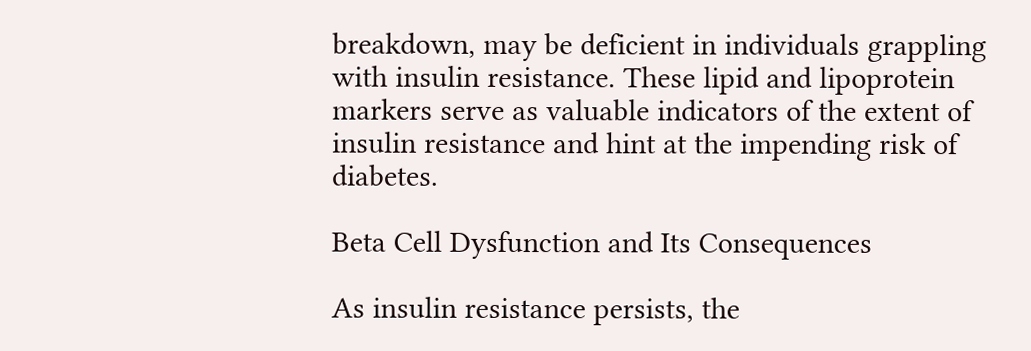breakdown, may be deficient in individuals grappling with insulin resistance. These lipid and lipoprotein markers serve as valuable indicators of the extent of insulin resistance and hint at the impending risk of diabetes.

Beta Cell Dysfunction and Its Consequences

As insulin resistance persists, the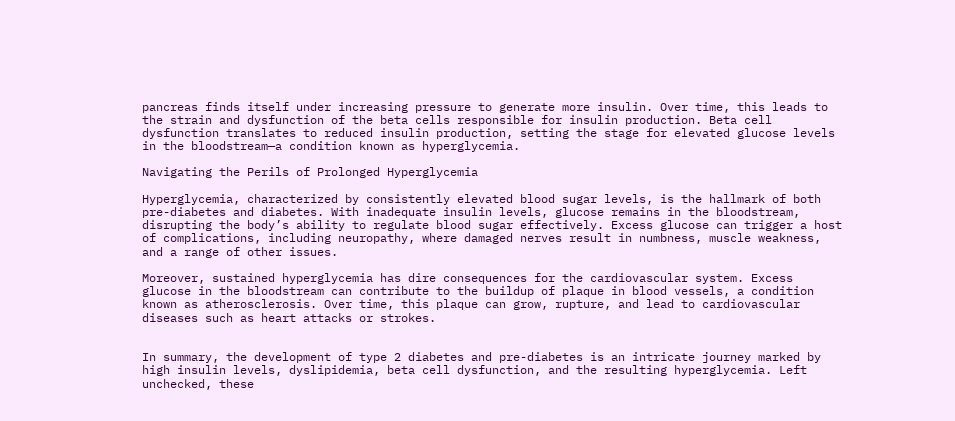pancreas finds itself under increasing pressure to generate more insulin. Over time, this leads to the strain and dysfunction of the beta cells responsible for insulin production. Beta cell dysfunction translates to reduced insulin production, setting the stage for elevated glucose levels in the bloodstream—a condition known as hyperglycemia.

Navigating the Perils of Prolonged Hyperglycemia

Hyperglycemia, characterized by consistently elevated blood sugar levels, is the hallmark of both pre-diabetes and diabetes. With inadequate insulin levels, glucose remains in the bloodstream, disrupting the body’s ability to regulate blood sugar effectively. Excess glucose can trigger a host of complications, including neuropathy, where damaged nerves result in numbness, muscle weakness, and a range of other issues.

Moreover, sustained hyperglycemia has dire consequences for the cardiovascular system. Excess glucose in the bloodstream can contribute to the buildup of plaque in blood vessels, a condition known as atherosclerosis. Over time, this plaque can grow, rupture, and lead to cardiovascular diseases such as heart attacks or strokes.


In summary, the development of type 2 diabetes and pre-diabetes is an intricate journey marked by high insulin levels, dyslipidemia, beta cell dysfunction, and the resulting hyperglycemia. Left unchecked, these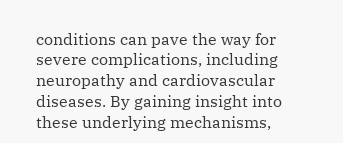conditions can pave the way for severe complications, including neuropathy and cardiovascular diseases. By gaining insight into these underlying mechanisms,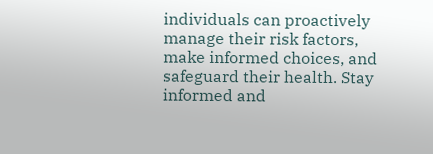individuals can proactively manage their risk factors, make informed choices, and safeguard their health. Stay informed and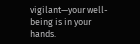vigilant—your well-being is in your hands.